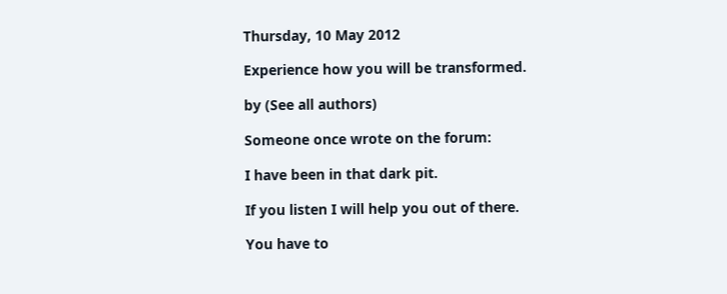Thursday, 10 May 2012

Experience how you will be transformed.

by (See all authors)

Someone once wrote on the forum:

I have been in that dark pit.

If you listen I will help you out of there.

You have to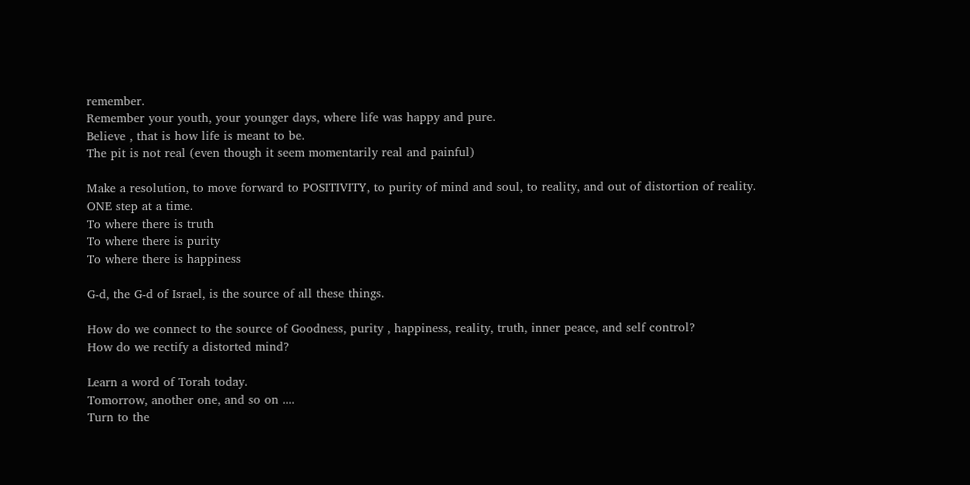remember.
Remember your youth, your younger days, where life was happy and pure.
Believe , that is how life is meant to be.
The pit is not real (even though it seem momentarily real and painful)

Make a resolution, to move forward to POSITIVITY, to purity of mind and soul, to reality, and out of distortion of reality.
ONE step at a time.
To where there is truth
To where there is purity
To where there is happiness

G-d, the G-d of Israel, is the source of all these things.

How do we connect to the source of Goodness, purity , happiness, reality, truth, inner peace, and self control?
How do we rectify a distorted mind?

Learn a word of Torah today.
Tomorrow, another one, and so on ....
Turn to the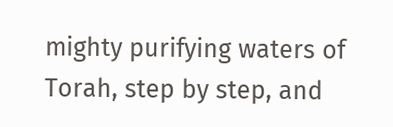mighty purifying waters of Torah, step by step, and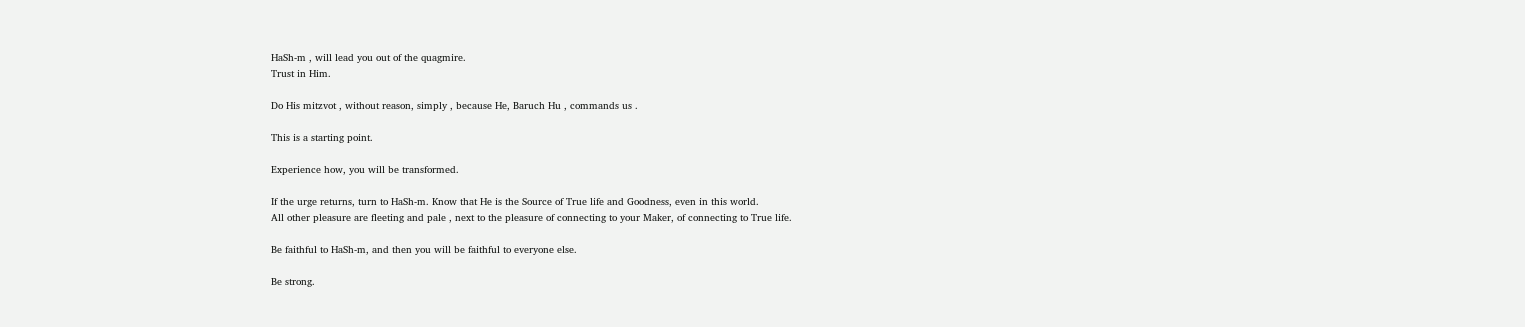HaSh-m , will lead you out of the quagmire.
Trust in Him.

Do His mitzvot , without reason, simply , because He, Baruch Hu , commands us .

This is a starting point.

Experience how, you will be transformed.

If the urge returns, turn to HaSh-m. Know that He is the Source of True life and Goodness, even in this world.
All other pleasure are fleeting and pale , next to the pleasure of connecting to your Maker, of connecting to True life.

Be faithful to HaSh-m, and then you will be faithful to everyone else.

Be strong.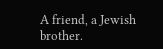A friend, a Jewish brother.